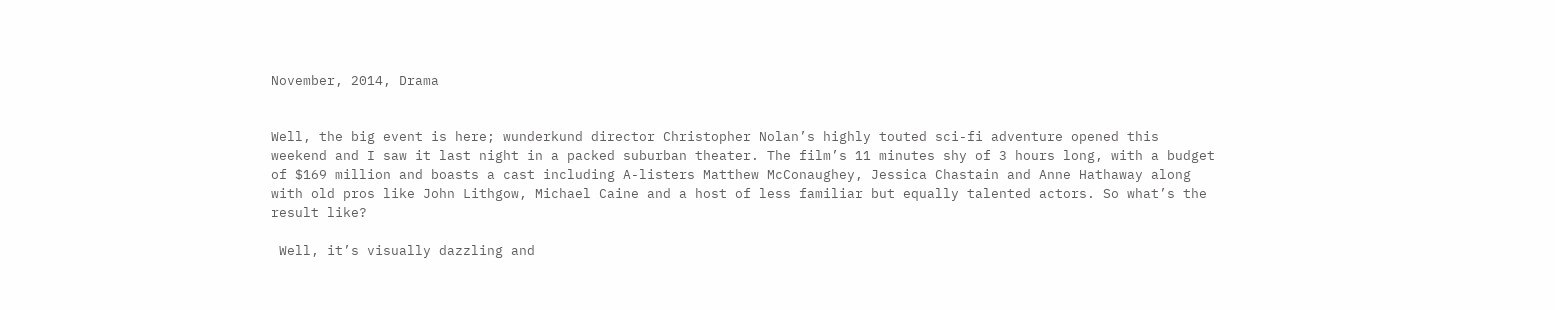November, 2014, Drama


Well, the big event is here; wunderkund director Christopher Nolan’s highly touted sci-fi adventure opened this weekend and I saw it last night in a packed suburban theater. The film’s 11 minutes shy of 3 hours long, with a budget of $169 million and boasts a cast including A-listers Matthew McConaughey, Jessica Chastain and Anne Hathaway along with old pros like John Lithgow, Michael Caine and a host of less familiar but equally talented actors. So what’s the result like?

 Well, it’s visually dazzling and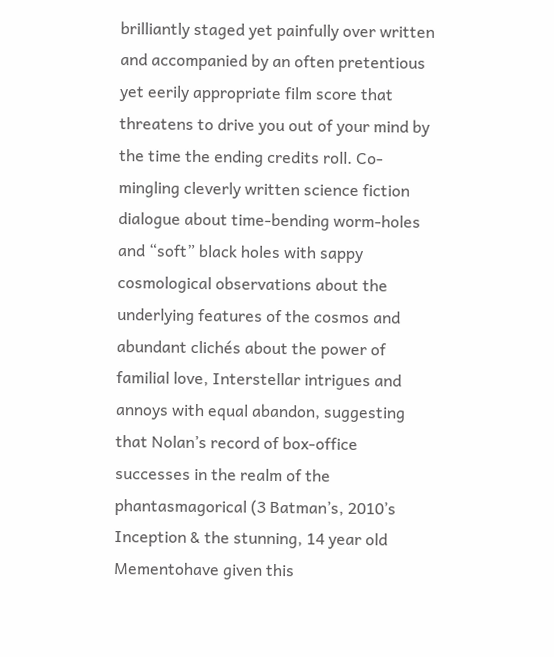brilliantly staged yet painfully over written and accompanied by an often pretentious yet eerily appropriate film score that threatens to drive you out of your mind by the time the ending credits roll. Co-mingling cleverly written science fiction dialogue about time-bending worm-holes and “soft” black holes with sappy cosmological observations about the underlying features of the cosmos and abundant clichés about the power of familial love, Interstellar intrigues and annoys with equal abandon, suggesting that Nolan’s record of box-office successes in the realm of the phantasmagorical (3 Batman’s, 2010’s Inception & the stunning, 14 year old Mementohave given this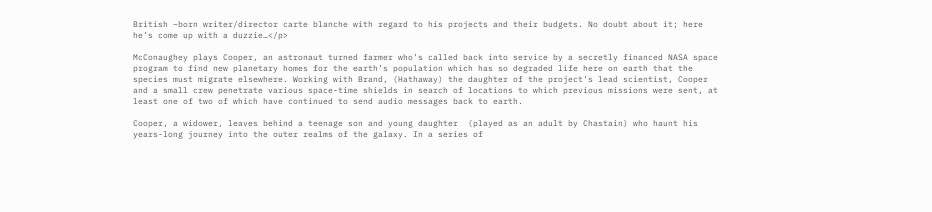British –born writer/director carte blanche with regard to his projects and their budgets. No doubt about it; here he’s come up with a duzzie…</p>

McConaughey plays Cooper, an astronaut turned farmer who’s called back into service by a secretly financed NASA space program to find new planetary homes for the earth’s population which has so degraded life here on earth that the species must migrate elsewhere. Working with Brand, (Hathaway) the daughter of the project’s lead scientist, Cooper and a small crew penetrate various space-time shields in search of locations to which previous missions were sent, at least one of two of which have continued to send audio messages back to earth.

Cooper, a widower, leaves behind a teenage son and young daughter  (played as an adult by Chastain) who haunt his years-long journey into the outer realms of the galaxy. In a series of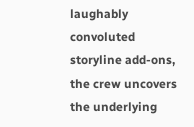laughably convoluted storyline add-ons, the crew uncovers the underlying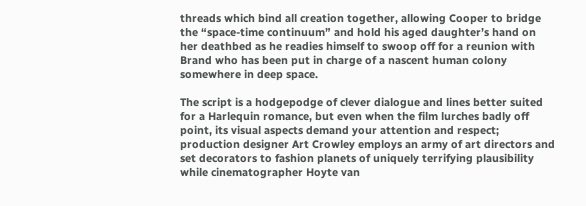threads which bind all creation together, allowing Cooper to bridge the “space-time continuum” and hold his aged daughter’s hand on her deathbed as he readies himself to swoop off for a reunion with Brand who has been put in charge of a nascent human colony somewhere in deep space.

The script is a hodgepodge of clever dialogue and lines better suited for a Harlequin romance, but even when the film lurches badly off point, its visual aspects demand your attention and respect; production designer Art Crowley employs an army of art directors and set decorators to fashion planets of uniquely terrifying plausibility while cinematographer Hoyte van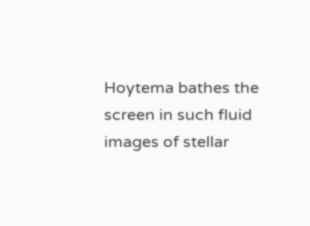Hoytema bathes the screen in such fluid images of stellar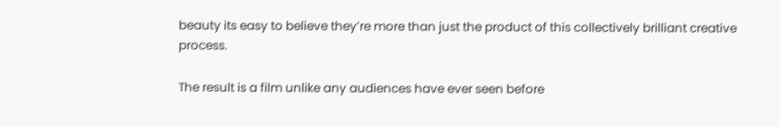beauty its easy to believe they’re more than just the product of this collectively brilliant creative process.

The result is a film unlike any audiences have ever seen before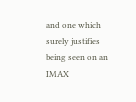and one which surely justifies being seen on an IMAX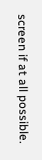screen if at all possible.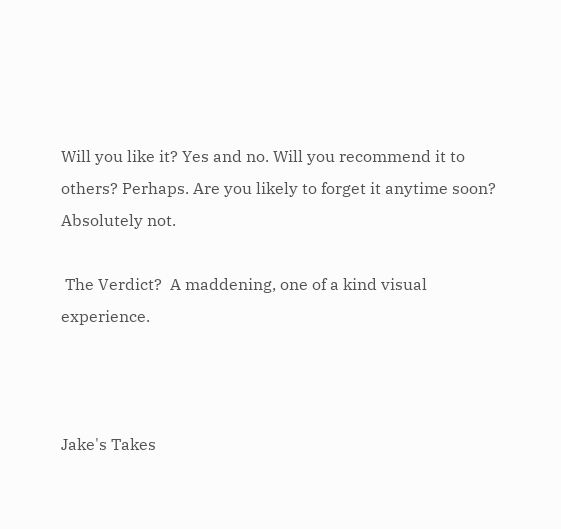Will you like it? Yes and no. Will you recommend it to others? Perhaps. Are you likely to forget it anytime soon? Absolutely not.

 The Verdict?  A maddening, one of a kind visual experience.



Jake's Takes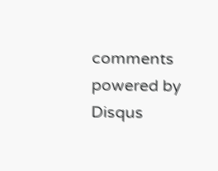comments powered by Disqus